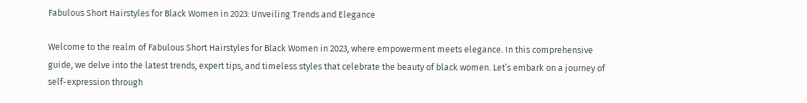Fabulous Short Hairstyles for Black Women in 2023: Unveiling Trends and Elegance

Welcome to the realm of Fabulous Short Hairstyles for Black Women in 2023, where empowerment meets elegance. In this comprehensive guide, we delve into the latest trends, expert tips, and timeless styles that celebrate the beauty of black women. Let’s embark on a journey of self-expression through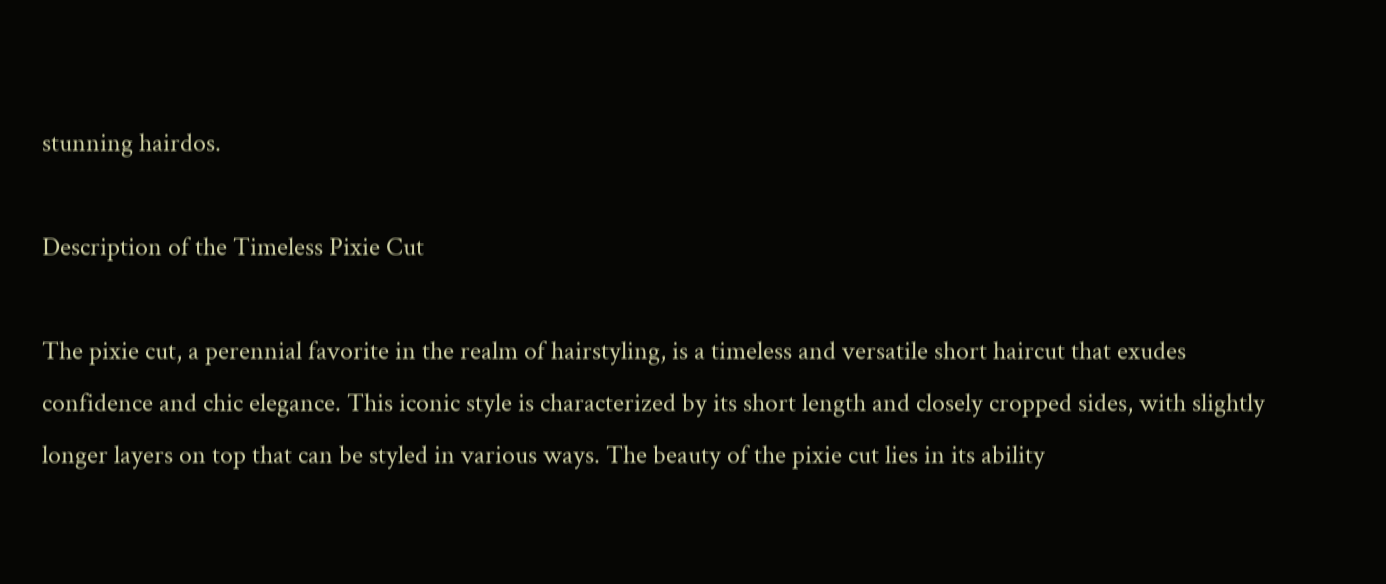stunning hairdos.

Description of the Timeless Pixie Cut

The pixie cut, a perennial favorite in the realm of hairstyling, is a timeless and versatile short haircut that exudes confidence and chic elegance. This iconic style is characterized by its short length and closely cropped sides, with slightly longer layers on top that can be styled in various ways. The beauty of the pixie cut lies in its ability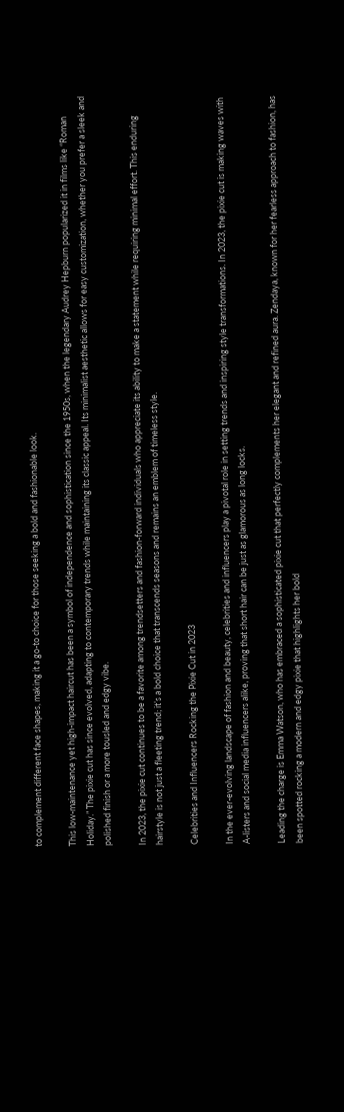to complement different face shapes, making it a go-to choice for those seeking a bold and fashionable look.

This low-maintenance yet high-impact haircut has been a symbol of independence and sophistication since the 1950s, when the legendary Audrey Hepburn popularized it in films like “Roman Holiday.” The pixie cut has since evolved, adapting to contemporary trends while maintaining its classic appeal. Its minimalist aesthetic allows for easy customization, whether you prefer a sleek and polished finish or a more tousled and edgy vibe.

In 2023, the pixie cut continues to be a favorite among trendsetters and fashion-forward individuals who appreciate its ability to make a statement while requiring minimal effort. This enduring hairstyle is not just a fleeting trend; it’s a bold choice that transcends seasons and remains an emblem of timeless style.

Celebrities and Influencers Rocking the Pixie Cut in 2023

In the ever-evolving landscape of fashion and beauty, celebrities and influencers play a pivotal role in setting trends and inspiring style transformations. In 2023, the pixie cut is making waves with A-listers and social media influencers alike, proving that short hair can be just as glamorous as long locks.

Leading the charge is Emma Watson, who has embraced a sophisticated pixie cut that perfectly complements her elegant and refined aura. Zendaya, known for her fearless approach to fashion, has been spotted rocking a modern and edgy pixie that highlights her bold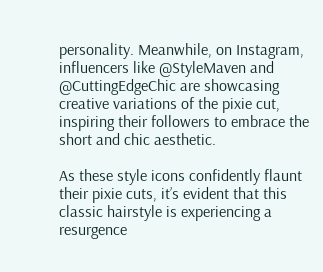personality. Meanwhile, on Instagram, influencers like @StyleMaven and @CuttingEdgeChic are showcasing creative variations of the pixie cut, inspiring their followers to embrace the short and chic aesthetic.

As these style icons confidently flaunt their pixie cuts, it’s evident that this classic hairstyle is experiencing a resurgence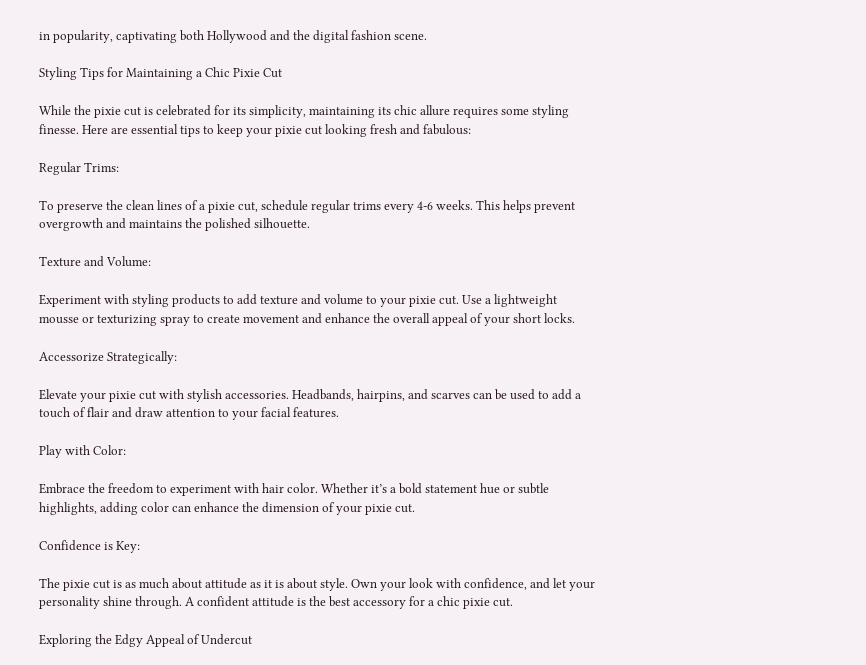in popularity, captivating both Hollywood and the digital fashion scene.

Styling Tips for Maintaining a Chic Pixie Cut

While the pixie cut is celebrated for its simplicity, maintaining its chic allure requires some styling finesse. Here are essential tips to keep your pixie cut looking fresh and fabulous:

Regular Trims:

To preserve the clean lines of a pixie cut, schedule regular trims every 4-6 weeks. This helps prevent overgrowth and maintains the polished silhouette.

Texture and Volume:

Experiment with styling products to add texture and volume to your pixie cut. Use a lightweight mousse or texturizing spray to create movement and enhance the overall appeal of your short locks.

Accessorize Strategically:

Elevate your pixie cut with stylish accessories. Headbands, hairpins, and scarves can be used to add a touch of flair and draw attention to your facial features.

Play with Color:

Embrace the freedom to experiment with hair color. Whether it’s a bold statement hue or subtle highlights, adding color can enhance the dimension of your pixie cut.

Confidence is Key:

The pixie cut is as much about attitude as it is about style. Own your look with confidence, and let your personality shine through. A confident attitude is the best accessory for a chic pixie cut.

Exploring the Edgy Appeal of Undercut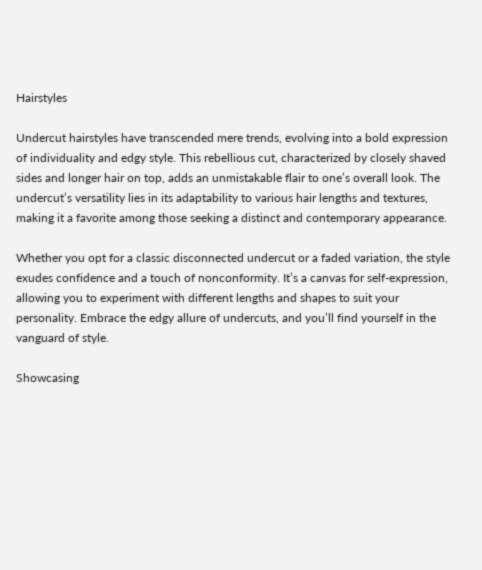Hairstyles

Undercut hairstyles have transcended mere trends, evolving into a bold expression of individuality and edgy style. This rebellious cut, characterized by closely shaved sides and longer hair on top, adds an unmistakable flair to one’s overall look. The undercut’s versatility lies in its adaptability to various hair lengths and textures, making it a favorite among those seeking a distinct and contemporary appearance.

Whether you opt for a classic disconnected undercut or a faded variation, the style exudes confidence and a touch of nonconformity. It’s a canvas for self-expression, allowing you to experiment with different lengths and shapes to suit your personality. Embrace the edgy allure of undercuts, and you’ll find yourself in the vanguard of style.

Showcasing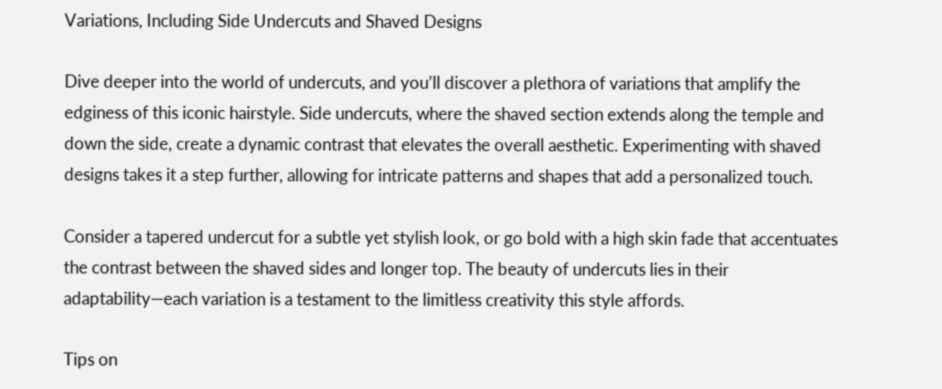Variations, Including Side Undercuts and Shaved Designs

Dive deeper into the world of undercuts, and you’ll discover a plethora of variations that amplify the edginess of this iconic hairstyle. Side undercuts, where the shaved section extends along the temple and down the side, create a dynamic contrast that elevates the overall aesthetic. Experimenting with shaved designs takes it a step further, allowing for intricate patterns and shapes that add a personalized touch.

Consider a tapered undercut for a subtle yet stylish look, or go bold with a high skin fade that accentuates the contrast between the shaved sides and longer top. The beauty of undercuts lies in their adaptability—each variation is a testament to the limitless creativity this style affords.

Tips on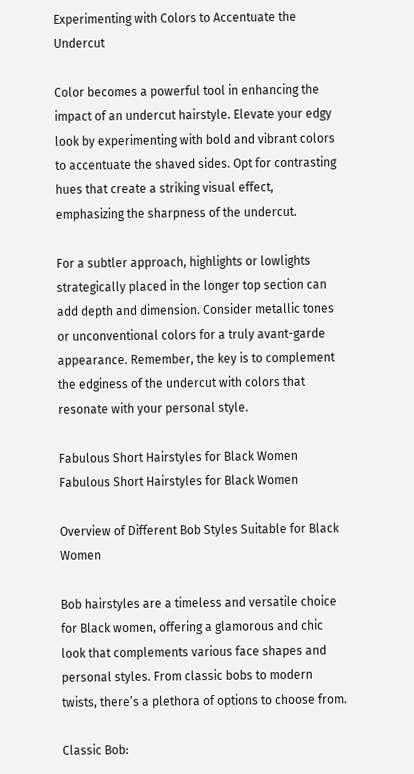Experimenting with Colors to Accentuate the Undercut

Color becomes a powerful tool in enhancing the impact of an undercut hairstyle. Elevate your edgy look by experimenting with bold and vibrant colors to accentuate the shaved sides. Opt for contrasting hues that create a striking visual effect, emphasizing the sharpness of the undercut.

For a subtler approach, highlights or lowlights strategically placed in the longer top section can add depth and dimension. Consider metallic tones or unconventional colors for a truly avant-garde appearance. Remember, the key is to complement the edginess of the undercut with colors that resonate with your personal style.

Fabulous Short Hairstyles for Black Women
Fabulous Short Hairstyles for Black Women

Overview of Different Bob Styles Suitable for Black Women

Bob hairstyles are a timeless and versatile choice for Black women, offering a glamorous and chic look that complements various face shapes and personal styles. From classic bobs to modern twists, there’s a plethora of options to choose from.

Classic Bob: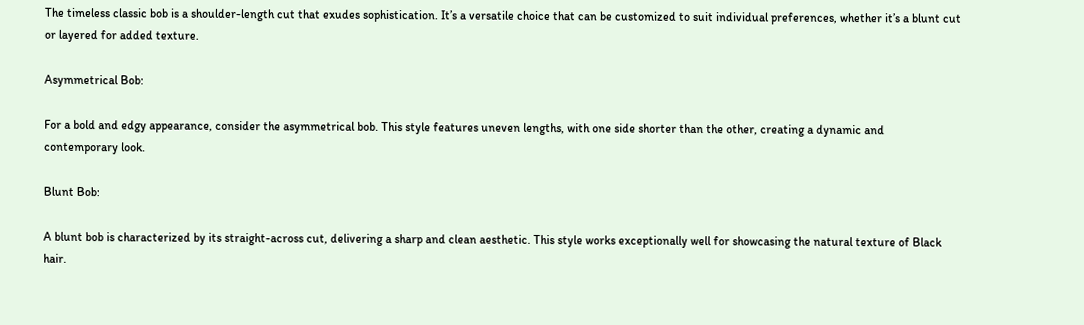The timeless classic bob is a shoulder-length cut that exudes sophistication. It’s a versatile choice that can be customized to suit individual preferences, whether it’s a blunt cut or layered for added texture.

Asymmetrical Bob:

For a bold and edgy appearance, consider the asymmetrical bob. This style features uneven lengths, with one side shorter than the other, creating a dynamic and contemporary look.

Blunt Bob:

A blunt bob is characterized by its straight-across cut, delivering a sharp and clean aesthetic. This style works exceptionally well for showcasing the natural texture of Black hair.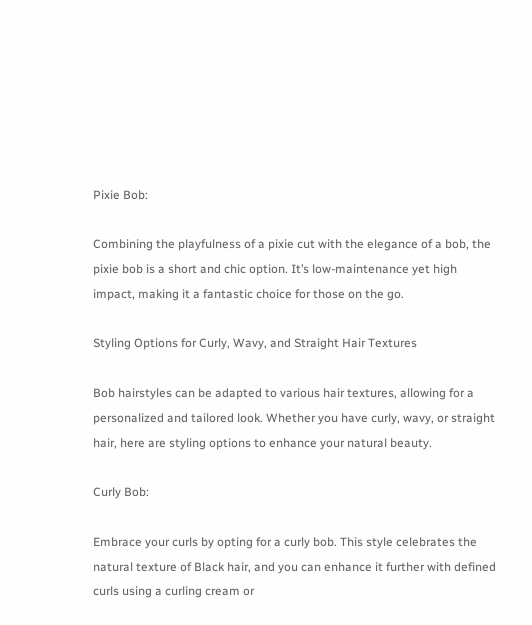Pixie Bob:

Combining the playfulness of a pixie cut with the elegance of a bob, the pixie bob is a short and chic option. It’s low-maintenance yet high impact, making it a fantastic choice for those on the go.

Styling Options for Curly, Wavy, and Straight Hair Textures

Bob hairstyles can be adapted to various hair textures, allowing for a personalized and tailored look. Whether you have curly, wavy, or straight hair, here are styling options to enhance your natural beauty.

Curly Bob:

Embrace your curls by opting for a curly bob. This style celebrates the natural texture of Black hair, and you can enhance it further with defined curls using a curling cream or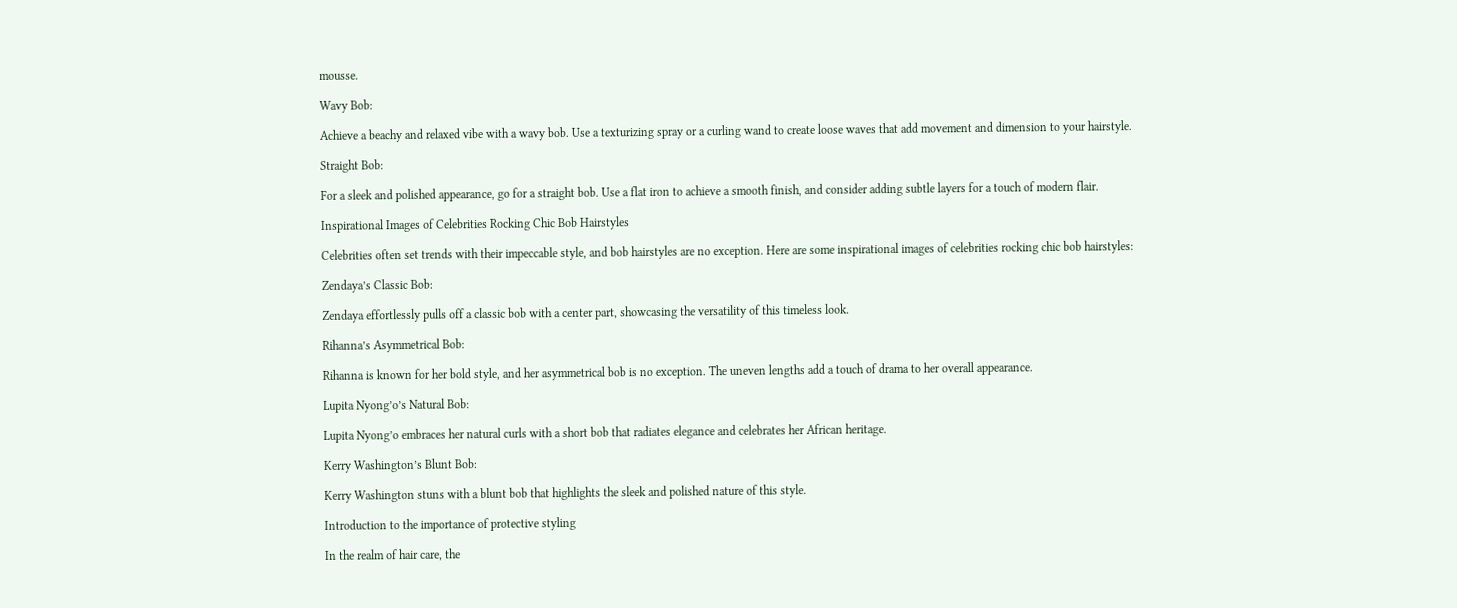mousse.

Wavy Bob:

Achieve a beachy and relaxed vibe with a wavy bob. Use a texturizing spray or a curling wand to create loose waves that add movement and dimension to your hairstyle.

Straight Bob:

For a sleek and polished appearance, go for a straight bob. Use a flat iron to achieve a smooth finish, and consider adding subtle layers for a touch of modern flair.

Inspirational Images of Celebrities Rocking Chic Bob Hairstyles

Celebrities often set trends with their impeccable style, and bob hairstyles are no exception. Here are some inspirational images of celebrities rocking chic bob hairstyles:

Zendaya’s Classic Bob:

Zendaya effortlessly pulls off a classic bob with a center part, showcasing the versatility of this timeless look.

Rihanna’s Asymmetrical Bob:

Rihanna is known for her bold style, and her asymmetrical bob is no exception. The uneven lengths add a touch of drama to her overall appearance.

Lupita Nyong’o’s Natural Bob:

Lupita Nyong’o embraces her natural curls with a short bob that radiates elegance and celebrates her African heritage.

Kerry Washington’s Blunt Bob:

Kerry Washington stuns with a blunt bob that highlights the sleek and polished nature of this style.

Introduction to the importance of protective styling

In the realm of hair care, the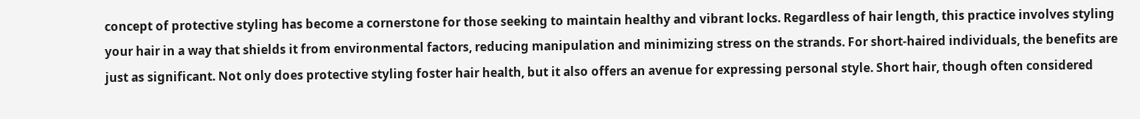concept of protective styling has become a cornerstone for those seeking to maintain healthy and vibrant locks. Regardless of hair length, this practice involves styling your hair in a way that shields it from environmental factors, reducing manipulation and minimizing stress on the strands. For short-haired individuals, the benefits are just as significant. Not only does protective styling foster hair health, but it also offers an avenue for expressing personal style. Short hair, though often considered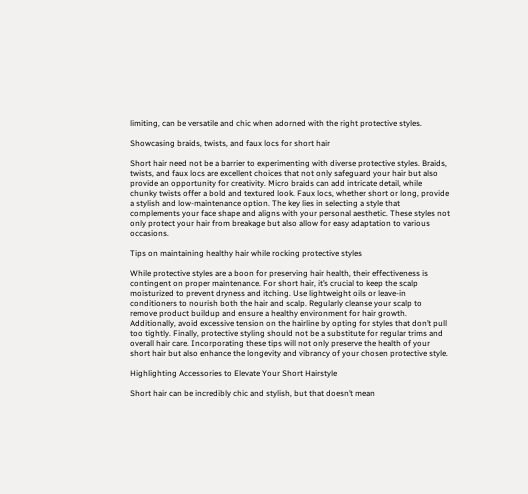limiting, can be versatile and chic when adorned with the right protective styles.

Showcasing braids, twists, and faux locs for short hair

Short hair need not be a barrier to experimenting with diverse protective styles. Braids, twists, and faux locs are excellent choices that not only safeguard your hair but also provide an opportunity for creativity. Micro braids can add intricate detail, while chunky twists offer a bold and textured look. Faux locs, whether short or long, provide a stylish and low-maintenance option. The key lies in selecting a style that complements your face shape and aligns with your personal aesthetic. These styles not only protect your hair from breakage but also allow for easy adaptation to various occasions.

Tips on maintaining healthy hair while rocking protective styles

While protective styles are a boon for preserving hair health, their effectiveness is contingent on proper maintenance. For short hair, it’s crucial to keep the scalp moisturized to prevent dryness and itching. Use lightweight oils or leave-in conditioners to nourish both the hair and scalp. Regularly cleanse your scalp to remove product buildup and ensure a healthy environment for hair growth. Additionally, avoid excessive tension on the hairline by opting for styles that don’t pull too tightly. Finally, protective styling should not be a substitute for regular trims and overall hair care. Incorporating these tips will not only preserve the health of your short hair but also enhance the longevity and vibrancy of your chosen protective style.

Highlighting Accessories to Elevate Your Short Hairstyle

Short hair can be incredibly chic and stylish, but that doesn’t mean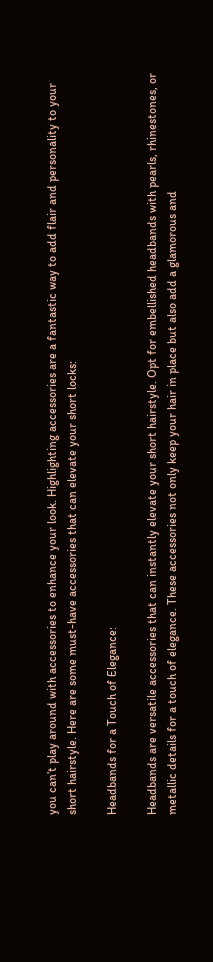you can’t play around with accessories to enhance your look. Highlighting accessories are a fantastic way to add flair and personality to your short hairstyle. Here are some must-have accessories that can elevate your short locks:

Headbands for a Touch of Elegance:

Headbands are versatile accessories that can instantly elevate your short hairstyle. Opt for embellished headbands with pearls, rhinestones, or metallic details for a touch of elegance. These accessories not only keep your hair in place but also add a glamorous and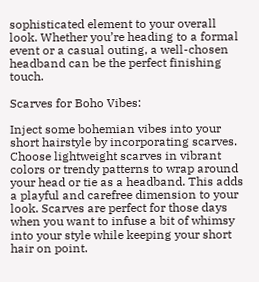sophisticated element to your overall look. Whether you’re heading to a formal event or a casual outing, a well-chosen headband can be the perfect finishing touch.

Scarves for Boho Vibes:

Inject some bohemian vibes into your short hairstyle by incorporating scarves. Choose lightweight scarves in vibrant colors or trendy patterns to wrap around your head or tie as a headband. This adds a playful and carefree dimension to your look. Scarves are perfect for those days when you want to infuse a bit of whimsy into your style while keeping your short hair on point.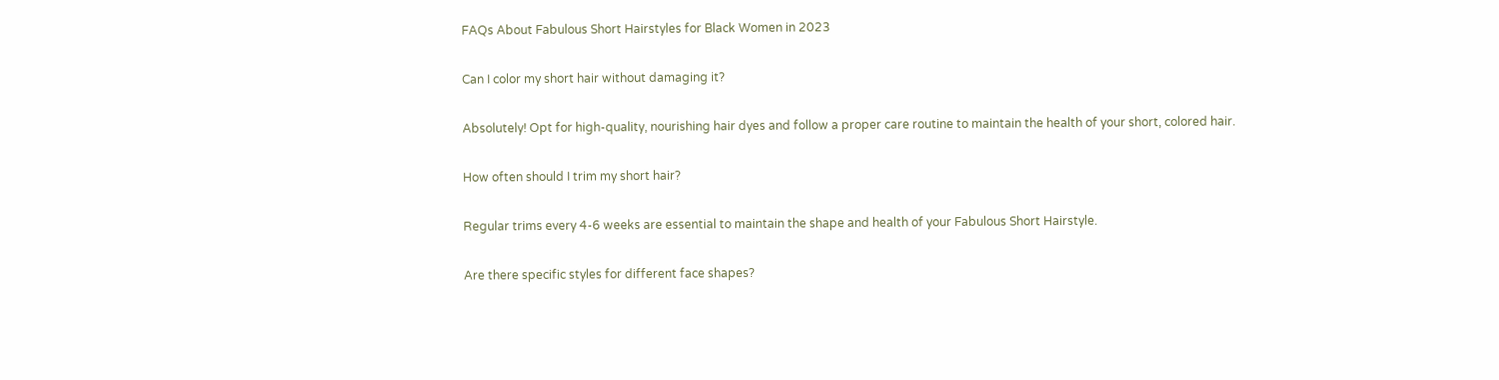FAQs About Fabulous Short Hairstyles for Black Women in 2023

Can I color my short hair without damaging it?

Absolutely! Opt for high-quality, nourishing hair dyes and follow a proper care routine to maintain the health of your short, colored hair.

How often should I trim my short hair?

Regular trims every 4-6 weeks are essential to maintain the shape and health of your Fabulous Short Hairstyle.

Are there specific styles for different face shapes?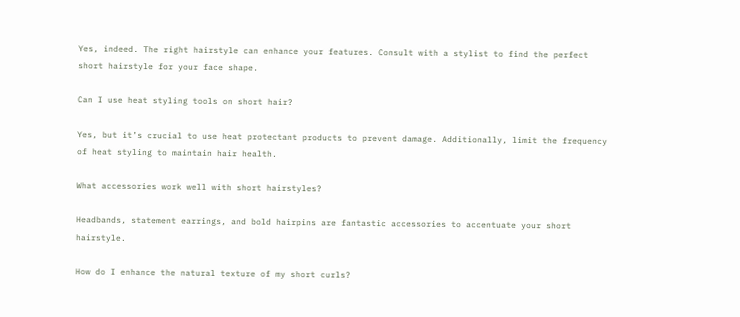Yes, indeed. The right hairstyle can enhance your features. Consult with a stylist to find the perfect short hairstyle for your face shape.

Can I use heat styling tools on short hair?

Yes, but it’s crucial to use heat protectant products to prevent damage. Additionally, limit the frequency of heat styling to maintain hair health.

What accessories work well with short hairstyles?

Headbands, statement earrings, and bold hairpins are fantastic accessories to accentuate your short hairstyle.

How do I enhance the natural texture of my short curls?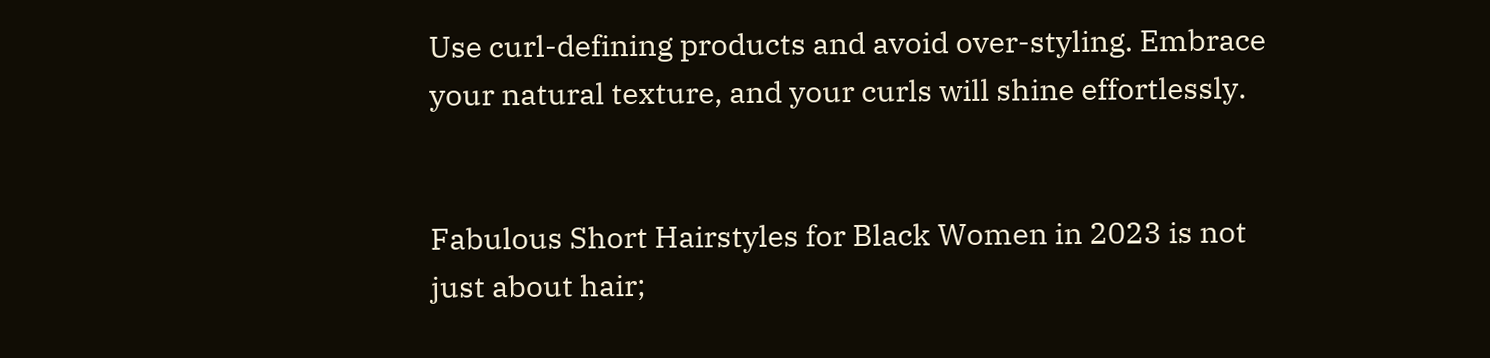Use curl-defining products and avoid over-styling. Embrace your natural texture, and your curls will shine effortlessly.


Fabulous Short Hairstyles for Black Women in 2023 is not just about hair;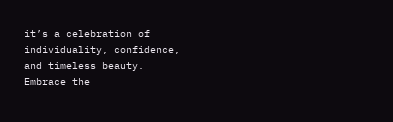it’s a celebration of individuality, confidence, and timeless beauty. Embrace the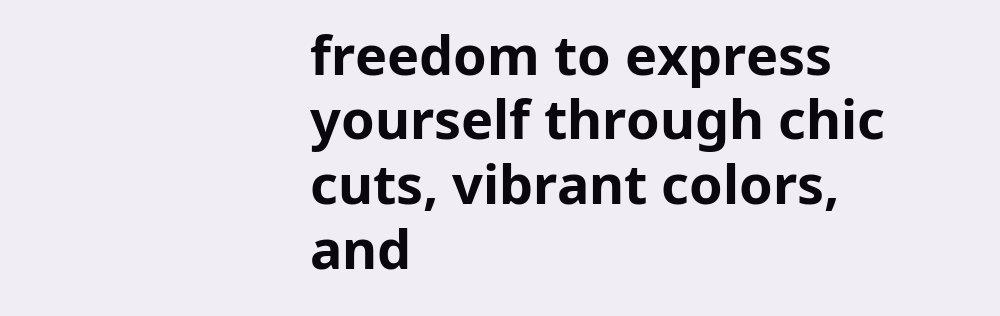freedom to express yourself through chic cuts, vibrant colors, and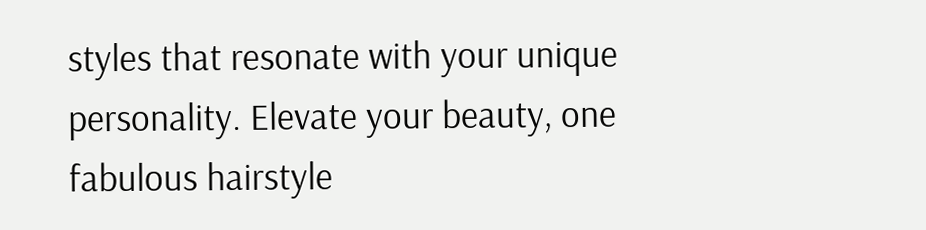styles that resonate with your unique personality. Elevate your beauty, one fabulous hairstyle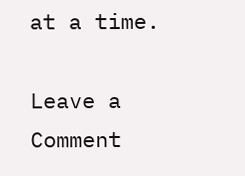at a time.

Leave a Comment